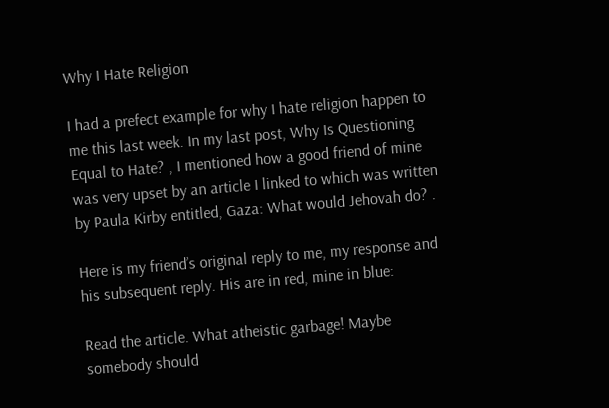Why I Hate Religion

I had a prefect example for why I hate religion happen to me this last week. In my last post, Why Is Questioning Equal to Hate? , I mentioned how a good friend of mine was very upset by an article I linked to which was written by Paula Kirby entitled, Gaza: What would Jehovah do? .

Here is my friend’s original reply to me, my response and his subsequent reply. His are in red, mine in blue:

Read the article. What atheistic garbage! Maybe somebody should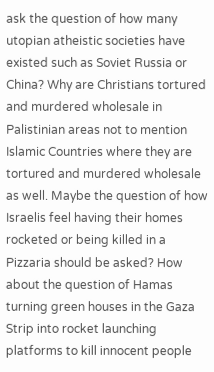ask the question of how many utopian atheistic societies have existed such as Soviet Russia or China? Why are Christians tortured and murdered wholesale in Palistinian areas not to mention Islamic Countries where they are tortured and murdered wholesale as well. Maybe the question of how Israelis feel having their homes rocketed or being killed in a Pizzaria should be asked? How about the question of Hamas turning green houses in the Gaza Strip into rocket launching platforms to kill innocent people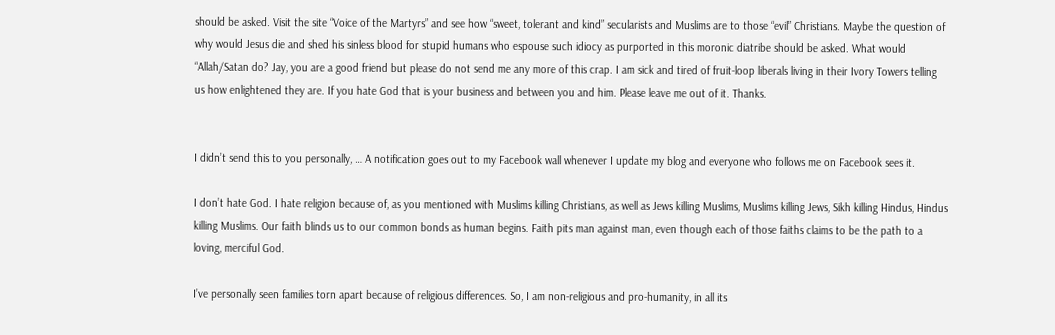should be asked. Visit the site “Voice of the Martyrs” and see how “sweet, tolerant and kind” secularists and Muslims are to those “evil” Christians. Maybe the question of why would Jesus die and shed his sinless blood for stupid humans who espouse such idiocy as purported in this moronic diatribe should be asked. What would “Allah/Satan do? Jay, you are a good friend but please do not send me any more of this crap. I am sick and tired of fruit-loop liberals living in their Ivory Towers telling us how enlightened they are. If you hate God that is your business and between you and him. Please leave me out of it. Thanks.


I didn’t send this to you personally, … A notification goes out to my Facebook wall whenever I update my blog and everyone who follows me on Facebook sees it.

I don’t hate God. I hate religion because of, as you mentioned with Muslims killing Christians, as well as Jews killing Muslims, Muslims killing Jews, Sikh killing Hindus, Hindus killing Muslims. Our faith blinds us to our common bonds as human begins. Faith pits man against man, even though each of those faiths claims to be the path to a loving, merciful God.

I’ve personally seen families torn apart because of religious differences. So, I am non-religious and pro-humanity, in all its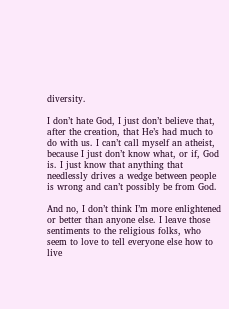diversity.

I don’t hate God, I just don’t believe that, after the creation, that He’s had much to do with us. I can’t call myself an atheist, because I just don’t know what, or if, God is. I just know that anything that needlessly drives a wedge between people is wrong and can’t possibly be from God.

And no, I don’t think I’m more enlightened or better than anyone else. I leave those sentiments to the religious folks, who seem to love to tell everyone else how to live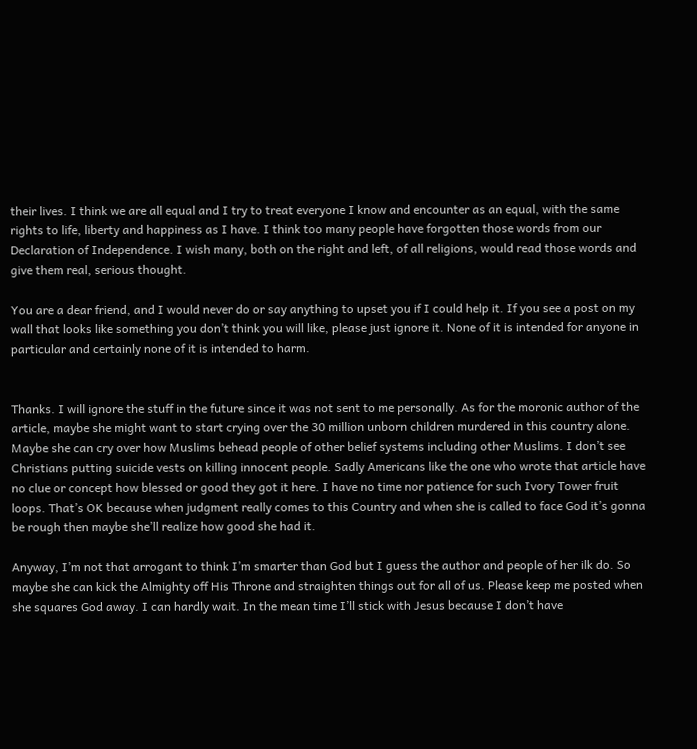their lives. I think we are all equal and I try to treat everyone I know and encounter as an equal, with the same rights to life, liberty and happiness as I have. I think too many people have forgotten those words from our Declaration of Independence. I wish many, both on the right and left, of all religions, would read those words and give them real, serious thought.

You are a dear friend, and I would never do or say anything to upset you if I could help it. If you see a post on my wall that looks like something you don’t think you will like, please just ignore it. None of it is intended for anyone in particular and certainly none of it is intended to harm.


Thanks. I will ignore the stuff in the future since it was not sent to me personally. As for the moronic author of the article, maybe she might want to start crying over the 30 million unborn children murdered in this country alone. Maybe she can cry over how Muslims behead people of other belief systems including other Muslims. I don’t see Christians putting suicide vests on killing innocent people. Sadly Americans like the one who wrote that article have no clue or concept how blessed or good they got it here. I have no time nor patience for such Ivory Tower fruit loops. That’s OK because when judgment really comes to this Country and when she is called to face God it’s gonna be rough then maybe she’ll realize how good she had it.

Anyway, I’m not that arrogant to think I’m smarter than God but I guess the author and people of her ilk do. So maybe she can kick the Almighty off His Throne and straighten things out for all of us. Please keep me posted when she squares God away. I can hardly wait. In the mean time I’ll stick with Jesus because I don’t have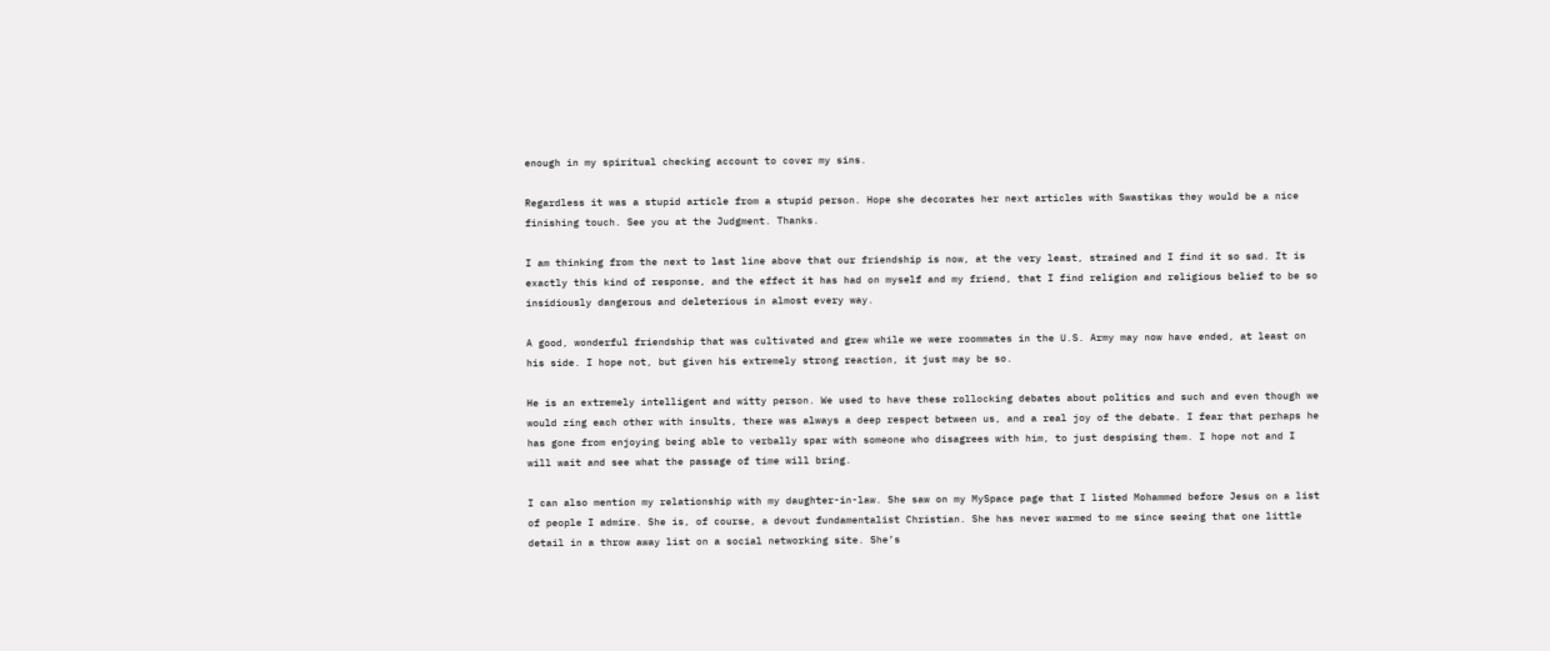enough in my spiritual checking account to cover my sins.

Regardless it was a stupid article from a stupid person. Hope she decorates her next articles with Swastikas they would be a nice finishing touch. See you at the Judgment. Thanks.

I am thinking from the next to last line above that our friendship is now, at the very least, strained and I find it so sad. It is exactly this kind of response, and the effect it has had on myself and my friend, that I find religion and religious belief to be so insidiously dangerous and deleterious in almost every way.

A good, wonderful friendship that was cultivated and grew while we were roommates in the U.S. Army may now have ended, at least on his side. I hope not, but given his extremely strong reaction, it just may be so.

He is an extremely intelligent and witty person. We used to have these rollocking debates about politics and such and even though we would zing each other with insults, there was always a deep respect between us, and a real joy of the debate. I fear that perhaps he has gone from enjoying being able to verbally spar with someone who disagrees with him, to just despising them. I hope not and I will wait and see what the passage of time will bring.

I can also mention my relationship with my daughter-in-law. She saw on my MySpace page that I listed Mohammed before Jesus on a list of people I admire. She is, of course, a devout fundamentalist Christian. She has never warmed to me since seeing that one little detail in a throw away list on a social networking site. She’s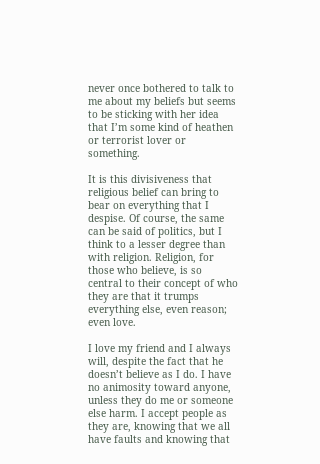never once bothered to talk to me about my beliefs but seems to be sticking with her idea that I’m some kind of heathen or terrorist lover or something.

It is this divisiveness that religious belief can bring to bear on everything that I despise. Of course, the same can be said of politics, but I think to a lesser degree than with religion. Religion, for those who believe, is so central to their concept of who they are that it trumps everything else, even reason; even love.

I love my friend and I always will, despite the fact that he doesn’t believe as I do. I have no animosity toward anyone, unless they do me or someone else harm. I accept people as they are, knowing that we all have faults and knowing that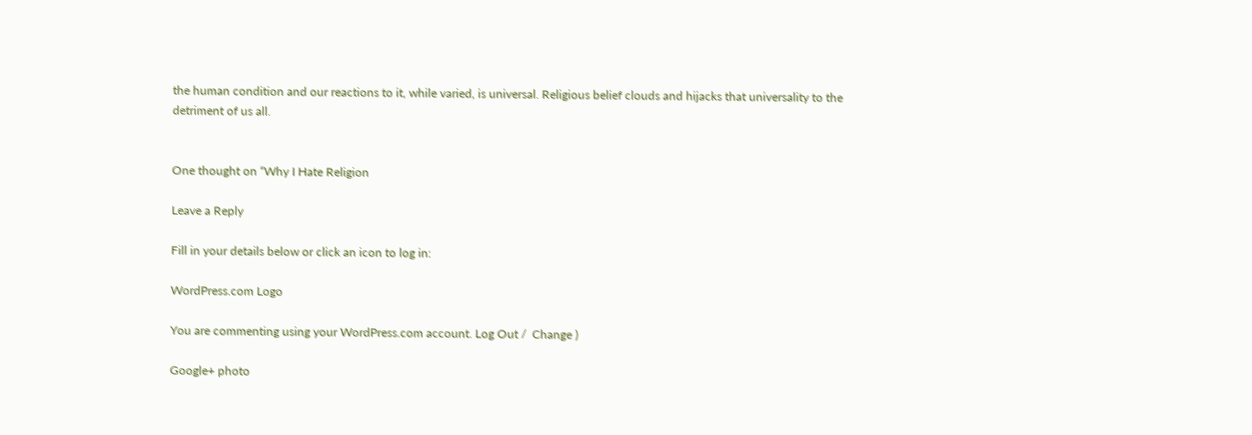the human condition and our reactions to it, while varied, is universal. Religious belief clouds and hijacks that universality to the detriment of us all.


One thought on “Why I Hate Religion

Leave a Reply

Fill in your details below or click an icon to log in:

WordPress.com Logo

You are commenting using your WordPress.com account. Log Out /  Change )

Google+ photo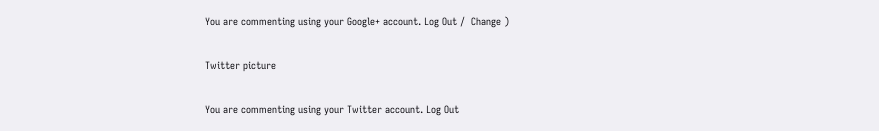You are commenting using your Google+ account. Log Out /  Change )

Twitter picture

You are commenting using your Twitter account. Log Out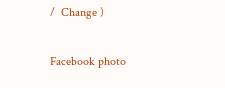/  Change )

Facebook photo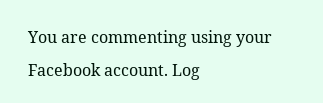You are commenting using your Facebook account. Log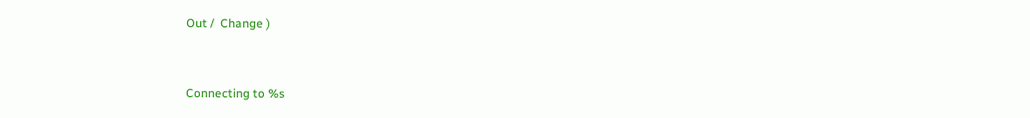Out /  Change )


Connecting to %s